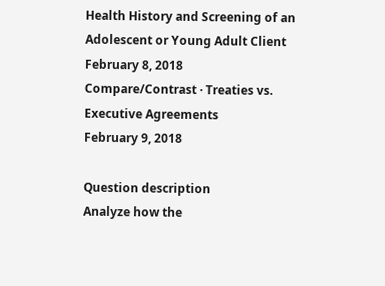Health History and Screening of an Adolescent or Young Adult Client
February 8, 2018
Compare/Contrast · Treaties vs. Executive Agreements
February 9, 2018

Question description
Analyze how the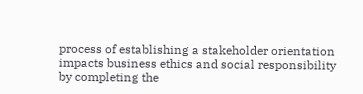process of establishing a stakeholder orientation impacts business ethics and social responsibility by completing the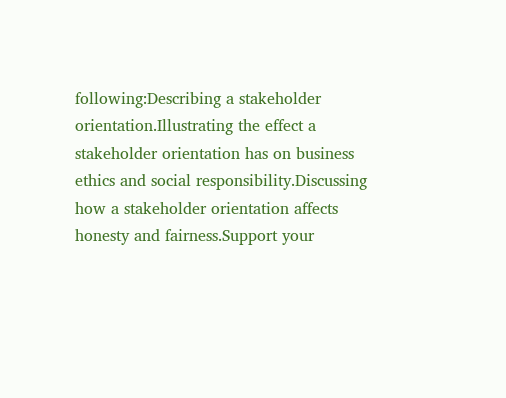following:Describing a stakeholder orientation.Illustrating the effect a stakeholder orientation has on business ethics and social responsibility.Discussing how a stakeholder orientation affects honesty and fairness.Support your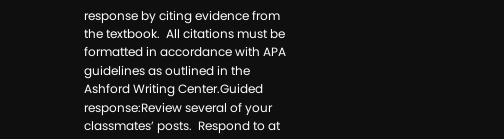response by citing evidence from the textbook.  All citations must be formatted in accordance with APA guidelines as outlined in the Ashford Writing Center.Guided response:Review several of your classmates’ posts.  Respond to at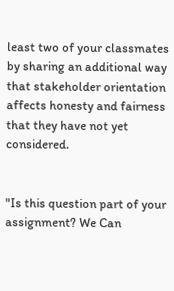least two of your classmates by sharing an additional way that stakeholder orientation affects honesty and fairness that they have not yet considered.


"Is this question part of your assignment? We Can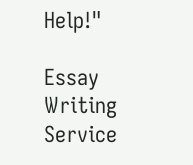Help!"

Essay Writing Service